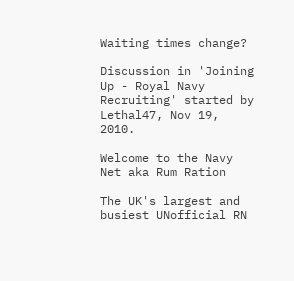Waiting times change?

Discussion in 'Joining Up - Royal Navy Recruiting' started by Lethal47, Nov 19, 2010.

Welcome to the Navy Net aka Rum Ration

The UK's largest and busiest UNofficial RN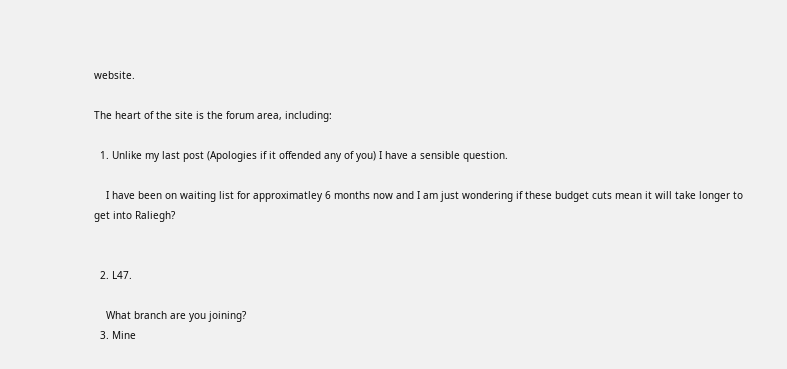website.

The heart of the site is the forum area, including:

  1. Unlike my last post (Apologies if it offended any of you) I have a sensible question.

    I have been on waiting list for approximatley 6 months now and I am just wondering if these budget cuts mean it will take longer to get into Raliegh?


  2. L47.

    What branch are you joining?
  3. Mine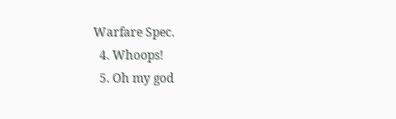Warfare Spec.
  4. Whoops!
  5. Oh my god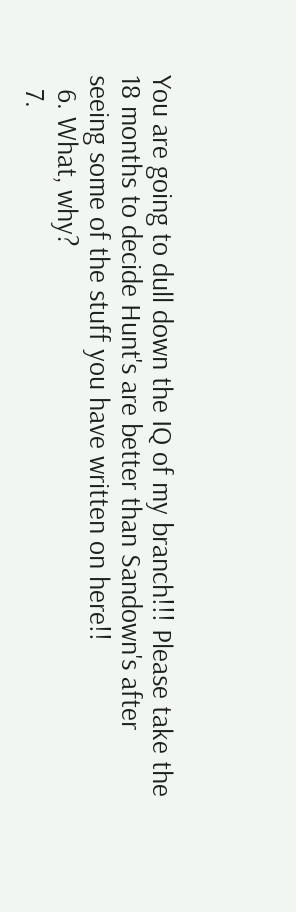You are going to dull down the IQ of my branch!!! Please take the 18 months to decide Hunt's are better than Sandown's after seeing some of the stuff you have written on here!!
  6. What, why?
  7.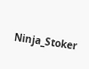Ninja_Stoker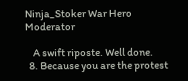Ninja_Stoker War Hero Moderator

    A swift riposte. Well done.
  8. Because you are the protest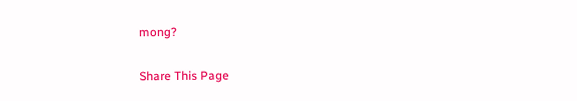mong?

Share This Page